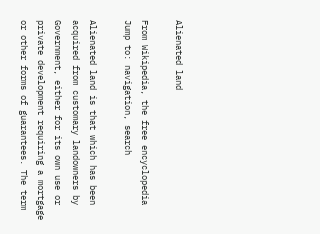Alienated land

From Wikipedia, the free encyclopedia
Jump to: navigation, search

Alienated land is that which has been acquired from customary landowners by Government, either for its own use or private development requiring a mortgage or other forms of guarantees. The term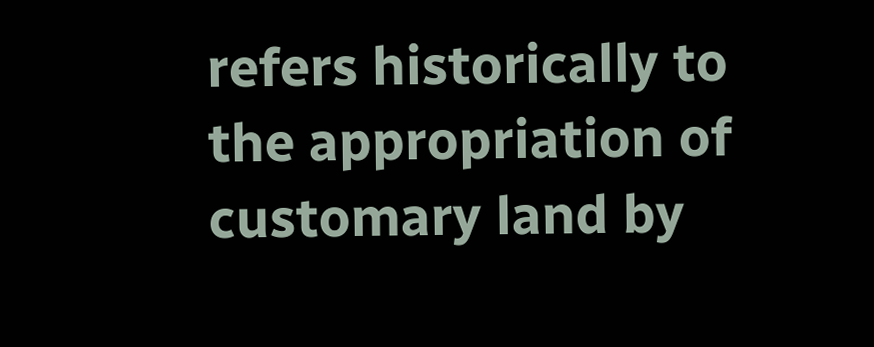refers historically to the appropriation of customary land by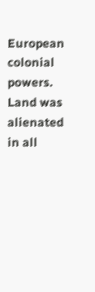European colonial powers. Land was alienated in all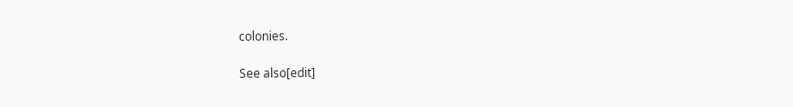colonies.

See also[edit]